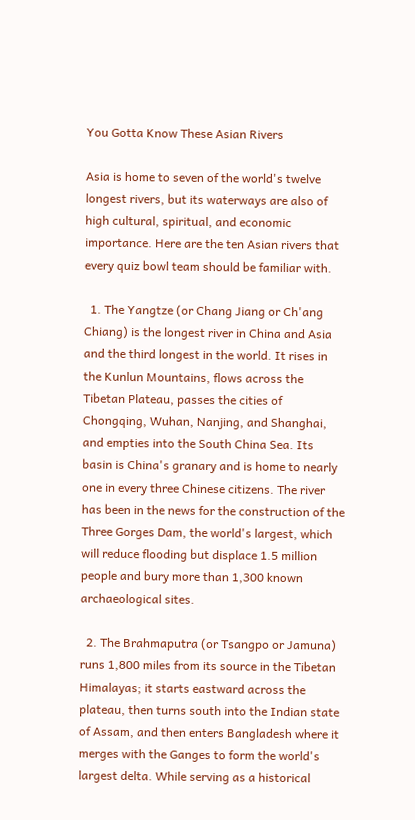You Gotta Know These Asian Rivers

Asia is home to seven of the world's twelve longest rivers, but its waterways are also of high cultural, spiritual, and economic importance. Here are the ten Asian rivers that every quiz bowl team should be familiar with.

  1. The Yangtze (or Chang Jiang or Ch'ang Chiang) is the longest river in China and Asia and the third longest in the world. It rises in the Kunlun Mountains, flows across the Tibetan Plateau, passes the cities of Chongqing, Wuhan, Nanjing, and Shanghai, and empties into the South China Sea. Its basin is China's granary and is home to nearly one in every three Chinese citizens. The river has been in the news for the construction of the Three Gorges Dam, the world's largest, which will reduce flooding but displace 1.5 million people and bury more than 1,300 known archaeological sites.

  2. The Brahmaputra (or Tsangpo or Jamuna) runs 1,800 miles from its source in the Tibetan Himalayas; it starts eastward across the plateau, then turns south into the Indian state of Assam, and then enters Bangladesh where it merges with the Ganges to form the world's largest delta. While serving as a historical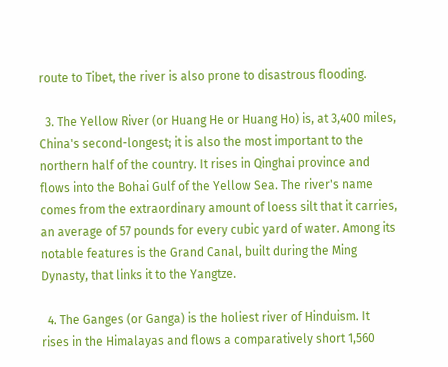route to Tibet, the river is also prone to disastrous flooding.

  3. The Yellow River (or Huang He or Huang Ho) is, at 3,400 miles, China's second-longest; it is also the most important to the northern half of the country. It rises in Qinghai province and flows into the Bohai Gulf of the Yellow Sea. The river's name comes from the extraordinary amount of loess silt that it carries, an average of 57 pounds for every cubic yard of water. Among its notable features is the Grand Canal, built during the Ming Dynasty, that links it to the Yangtze.

  4. The Ganges (or Ganga) is the holiest river of Hinduism. It rises in the Himalayas and flows a comparatively short 1,560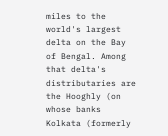miles to the world's largest delta on the Bay of Bengal. Among that delta's distributaries are the Hooghly (on whose banks Kolkata (formerly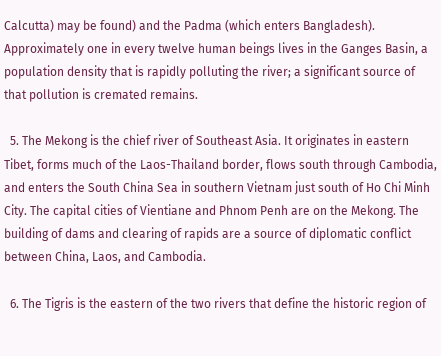Calcutta) may be found) and the Padma (which enters Bangladesh). Approximately one in every twelve human beings lives in the Ganges Basin, a population density that is rapidly polluting the river; a significant source of that pollution is cremated remains.

  5. The Mekong is the chief river of Southeast Asia. It originates in eastern Tibet, forms much of the Laos-Thailand border, flows south through Cambodia, and enters the South China Sea in southern Vietnam just south of Ho Chi Minh City. The capital cities of Vientiane and Phnom Penh are on the Mekong. The building of dams and clearing of rapids are a source of diplomatic conflict between China, Laos, and Cambodia.

  6. The Tigris is the eastern of the two rivers that define the historic region of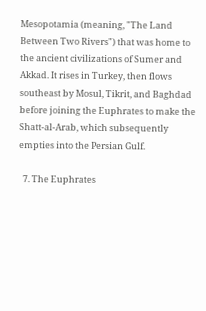Mesopotamia (meaning, "The Land Between Two Rivers") that was home to the ancient civilizations of Sumer and Akkad. It rises in Turkey, then flows southeast by Mosul, Tikrit, and Baghdad before joining the Euphrates to make the Shatt-al-Arab, which subsequently empties into the Persian Gulf.

  7. The Euphrates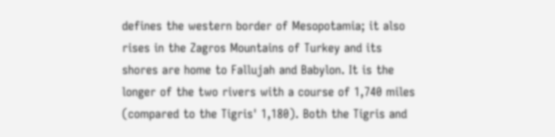defines the western border of Mesopotamia; it also rises in the Zagros Mountains of Turkey and its shores are home to Fallujah and Babylon. It is the longer of the two rivers with a course of 1,740 miles (compared to the Tigris' 1,180). Both the Tigris and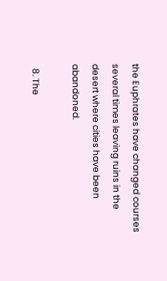the Euphrates have changed courses several times leaving ruins in the desert where cities have been abandoned.

  8. The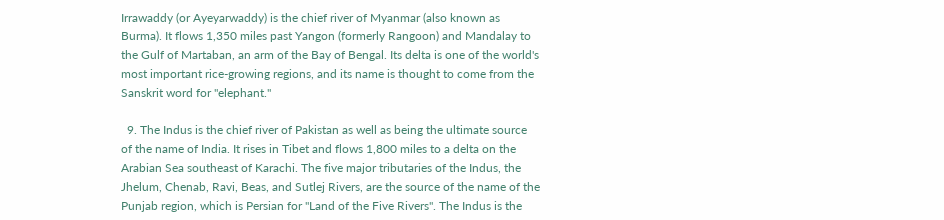Irrawaddy (or Ayeyarwaddy) is the chief river of Myanmar (also known as Burma). It flows 1,350 miles past Yangon (formerly Rangoon) and Mandalay to the Gulf of Martaban, an arm of the Bay of Bengal. Its delta is one of the world's most important rice-growing regions, and its name is thought to come from the Sanskrit word for "elephant."

  9. The Indus is the chief river of Pakistan as well as being the ultimate source of the name of India. It rises in Tibet and flows 1,800 miles to a delta on the Arabian Sea southeast of Karachi. The five major tributaries of the Indus, the Jhelum, Chenab, Ravi, Beas, and Sutlej Rivers, are the source of the name of the Punjab region, which is Persian for "Land of the Five Rivers". The Indus is the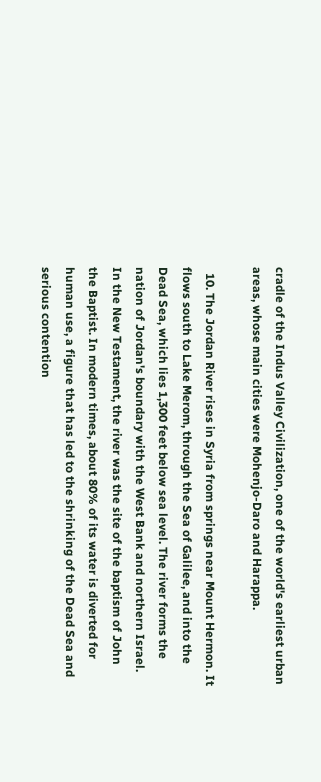cradle of the Indus Valley Civilization, one of the world's earliest urban areas, whose main cities were Mohenjo-Daro and Harappa.

  10. The Jordan River rises in Syria from springs near Mount Hermon. It flows south to Lake Merom, through the Sea of Galilee, and into the Dead Sea, which lies 1,300 feet below sea level. The river forms the nation of Jordan's boundary with the West Bank and northern Israel. In the New Testament, the river was the site of the baptism of John the Baptist. In modern times, about 80% of its water is diverted for human use, a figure that has led to the shrinking of the Dead Sea and serious contention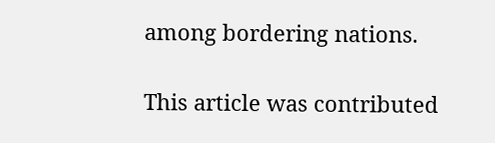among bordering nations.

This article was contributed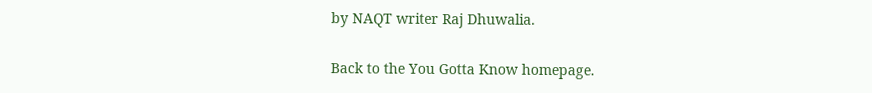by NAQT writer Raj Dhuwalia.

Back to the You Gotta Know homepage.